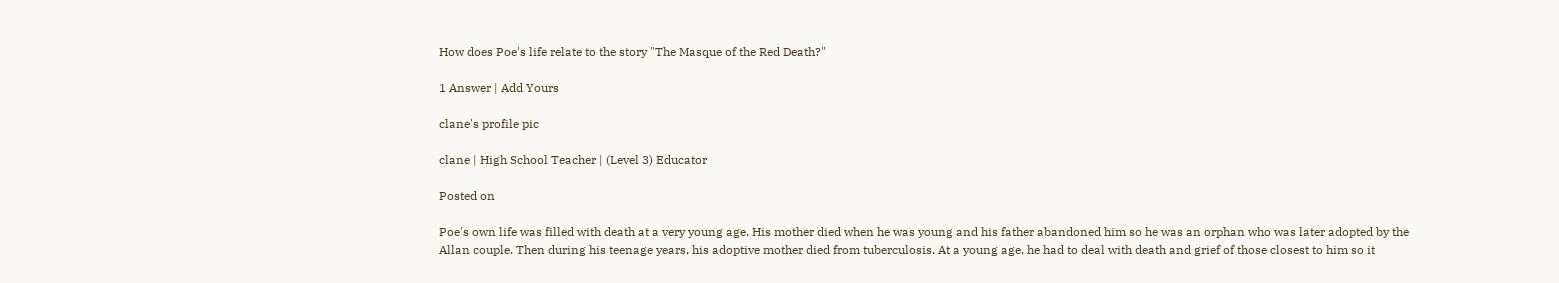How does Poe's life relate to the story "The Masque of the Red Death?"

1 Answer | Add Yours

clane's profile pic

clane | High School Teacher | (Level 3) Educator

Posted on

Poe's own life was filled with death at a very young age. His mother died when he was young and his father abandoned him so he was an orphan who was later adopted by the Allan couple. Then during his teenage years, his adoptive mother died from tuberculosis. At a young age, he had to deal with death and grief of those closest to him so it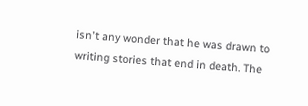isn't any wonder that he was drawn to writing stories that end in death. The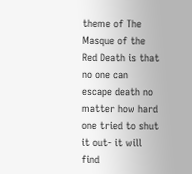theme of The Masque of the Red Death is that no one can escape death no matter how hard one tried to shut it out- it will find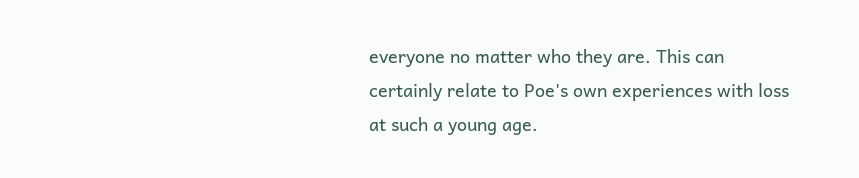everyone no matter who they are. This can certainly relate to Poe's own experiences with loss at such a young age.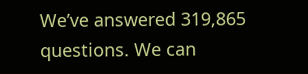We’ve answered 319,865 questions. We can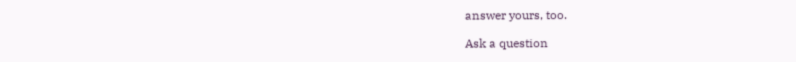answer yours, too.

Ask a question